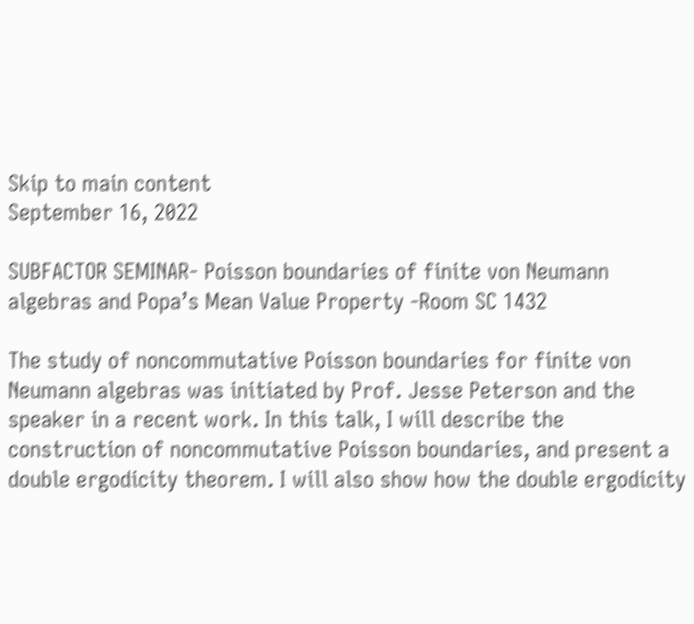Skip to main content
September 16, 2022

SUBFACTOR SEMINAR- Poisson boundaries of finite von Neumann algebras and Popa’s Mean Value Property -Room SC 1432

The study of noncommutative Poisson boundaries for finite von Neumann algebras was initiated by Prof. Jesse Peterson and the speaker in a recent work. In this talk, I will describe the construction of noncommutative Poisson boundaries, and present a double ergodicity theorem. I will also show how the double ergodicity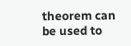theorem can be used to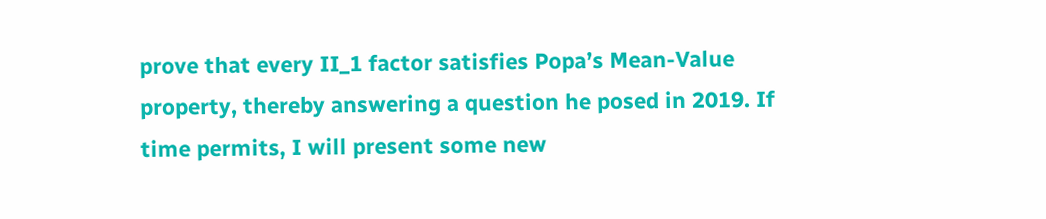prove that every II_1 factor satisfies Popa’s Mean-Value property, thereby answering a question he posed in 2019. If time permits, I will present some new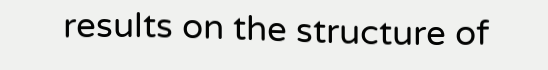results on the structure of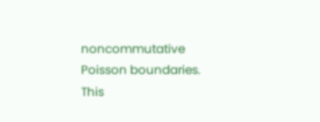noncommutative Poisson boundaries. This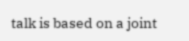talk is based on a joint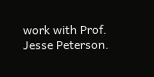work with Prof. Jesse Peterson.